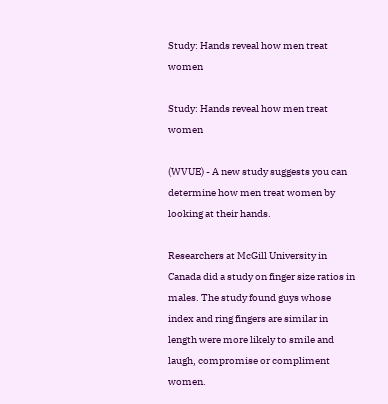Study: Hands reveal how men treat women

Study: Hands reveal how men treat women

(WVUE) - A new study suggests you can determine how men treat women by looking at their hands.

Researchers at McGill University in Canada did a study on finger size ratios in males. The study found guys whose index and ring fingers are similar in length were more likely to smile and laugh, compromise or compliment women.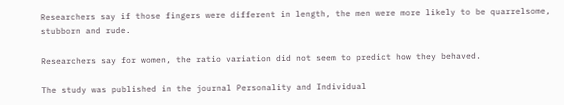Researchers say if those fingers were different in length, the men were more likely to be quarrelsome, stubborn and rude.

Researchers say for women, the ratio variation did not seem to predict how they behaved.

The study was published in the journal Personality and Individual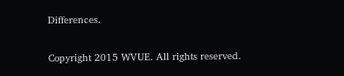Differences.

Copyright 2015 WVUE. All rights reserved.